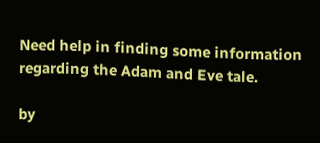Need help in finding some information regarding the Adam and Eve tale.

by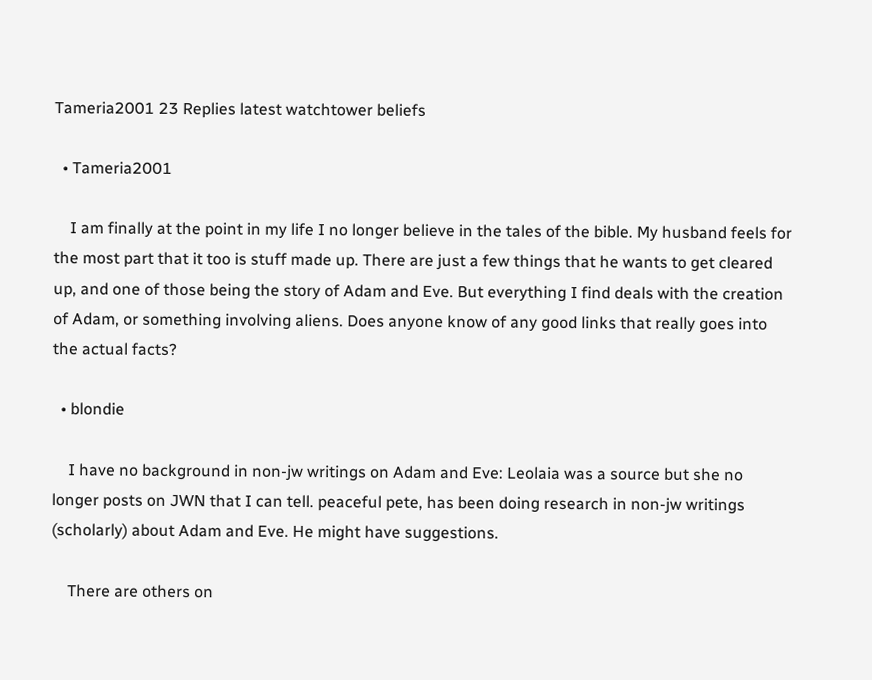Tameria2001 23 Replies latest watchtower beliefs

  • Tameria2001

    I am finally at the point in my life I no longer believe in the tales of the bible. My husband feels for the most part that it too is stuff made up. There are just a few things that he wants to get cleared up, and one of those being the story of Adam and Eve. But everything I find deals with the creation of Adam, or something involving aliens. Does anyone know of any good links that really goes into the actual facts?

  • blondie

    I have no background in non-jw writings on Adam and Eve: Leolaia was a source but she no longer posts on JWN that I can tell. peaceful pete, has been doing research in non-jw writings (scholarly) about Adam and Eve. He might have suggestions.

    There are others on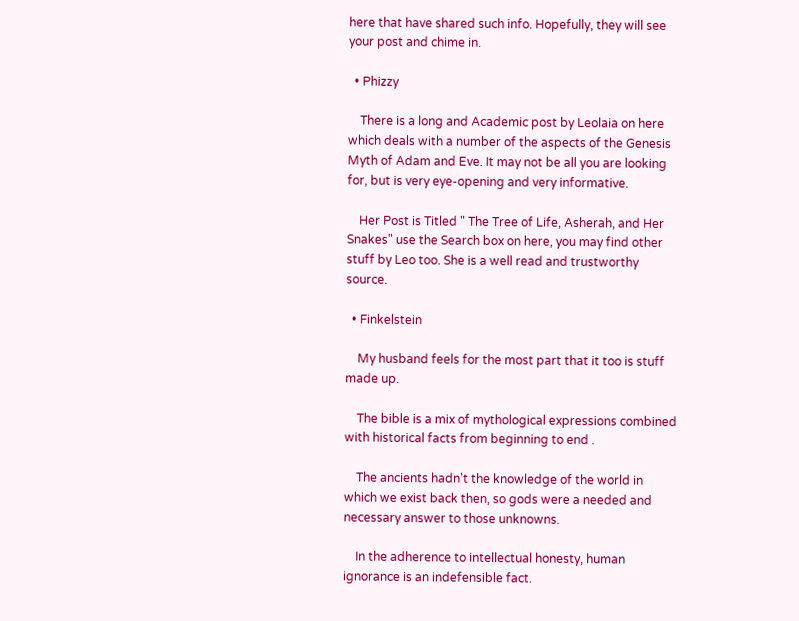here that have shared such info. Hopefully, they will see your post and chime in.

  • Phizzy

    There is a long and Academic post by Leolaia on here which deals with a number of the aspects of the Genesis Myth of Adam and Eve. It may not be all you are looking for, but is very eye-opening and very informative.

    Her Post is Titled " The Tree of Life, Asherah, and Her Snakes" use the Search box on here, you may find other stuff by Leo too. She is a well read and trustworthy source.

  • Finkelstein

    My husband feels for the most part that it too is stuff made up.

    The bible is a mix of mythological expressions combined with historical facts from beginning to end .

    The ancients hadn't the knowledge of the world in which we exist back then, so gods were a needed and necessary answer to those unknowns.

    In the adherence to intellectual honesty, human ignorance is an indefensible fact.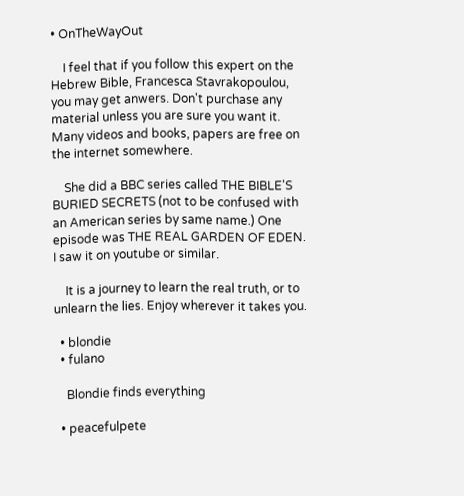• OnTheWayOut

    I feel that if you follow this expert on the Hebrew Bible, Francesca Stavrakopoulou, you may get anwers. Don't purchase any material unless you are sure you want it. Many videos and books, papers are free on the internet somewhere.

    She did a BBC series called THE BIBLE'S BURIED SECRETS (not to be confused with an American series by same name.) One episode was THE REAL GARDEN OF EDEN. I saw it on youtube or similar.

    It is a journey to learn the real truth, or to unlearn the lies. Enjoy wherever it takes you.

  • blondie
  • fulano

    Blondie finds everything

  • peacefulpete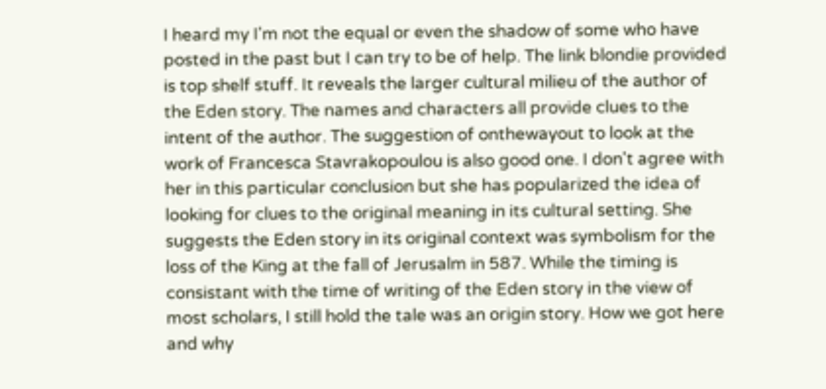I heard my I'm not the equal or even the shadow of some who have posted in the past but I can try to be of help. The link blondie provided is top shelf stuff. It reveals the larger cultural milieu of the author of the Eden story. The names and characters all provide clues to the intent of the author. The suggestion of onthewayout to look at the work of Francesca Stavrakopoulou is also good one. I don't agree with her in this particular conclusion but she has popularized the idea of looking for clues to the original meaning in its cultural setting. She suggests the Eden story in its original context was symbolism for the loss of the King at the fall of Jerusalm in 587. While the timing is consistant with the time of writing of the Eden story in the view of most scholars, I still hold the tale was an origin story. How we got here and why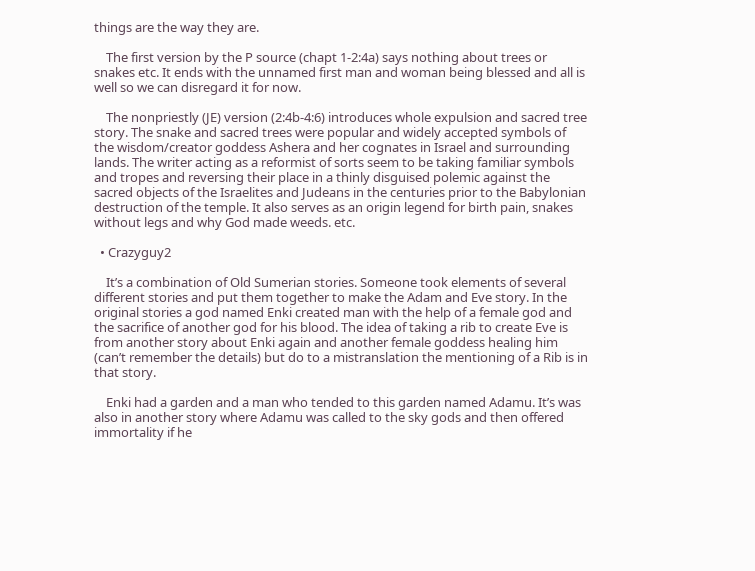things are the way they are.

    The first version by the P source (chapt 1-2:4a) says nothing about trees or snakes etc. It ends with the unnamed first man and woman being blessed and all is well so we can disregard it for now.

    The nonpriestly (JE) version (2:4b-4:6) introduces whole expulsion and sacred tree story. The snake and sacred trees were popular and widely accepted symbols of the wisdom/creator goddess Ashera and her cognates in Israel and surrounding lands. The writer acting as a reformist of sorts seem to be taking familiar symbols and tropes and reversing their place in a thinly disguised polemic against the sacred objects of the Israelites and Judeans in the centuries prior to the Babylonian destruction of the temple. It also serves as an origin legend for birth pain, snakes without legs and why God made weeds. etc.

  • Crazyguy2

    It’s a combination of Old Sumerian stories. Someone took elements of several different stories and put them together to make the Adam and Eve story. In the original stories a god named Enki created man with the help of a female god and the sacrifice of another god for his blood. The idea of taking a rib to create Eve is from another story about Enki again and another female goddess healing him (can’t remember the details) but do to a mistranslation the mentioning of a Rib is in that story.

    Enki had a garden and a man who tended to this garden named Adamu. It’s was also in another story where Adamu was called to the sky gods and then offered immortality if he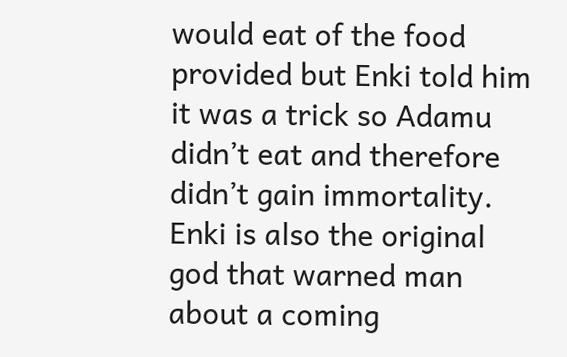would eat of the food provided but Enki told him it was a trick so Adamu didn’t eat and therefore didn’t gain immortality. Enki is also the original god that warned man about a coming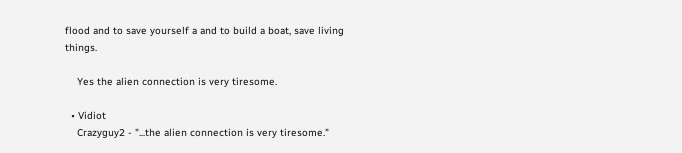flood and to save yourself a and to build a boat, save living things.

    Yes the alien connection is very tiresome.

  • Vidiot
    Crazyguy2 - "...the alien connection is very tiresome."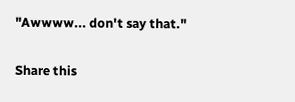"Awwww... don't say that."

Share this